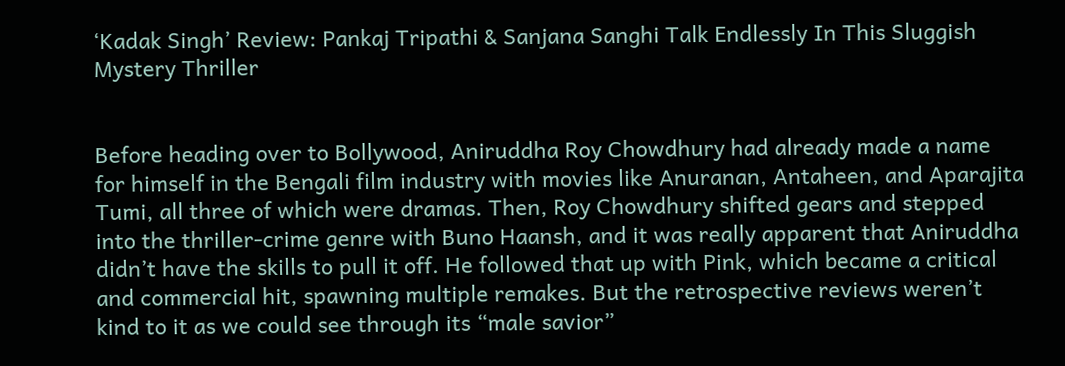‘Kadak Singh’ Review: Pankaj Tripathi & Sanjana Sanghi Talk Endlessly In This Sluggish Mystery Thriller


Before heading over to Bollywood, Aniruddha Roy Chowdhury had already made a name for himself in the Bengali film industry with movies like Anuranan, Antaheen, and Aparajita Tumi, all three of which were dramas. Then, Roy Chowdhury shifted gears and stepped into the thriller-crime genre with Buno Haansh, and it was really apparent that Aniruddha didn’t have the skills to pull it off. He followed that up with Pink, which became a critical and commercial hit, spawning multiple remakes. But the retrospective reviews weren’t kind to it as we could see through its “male savior”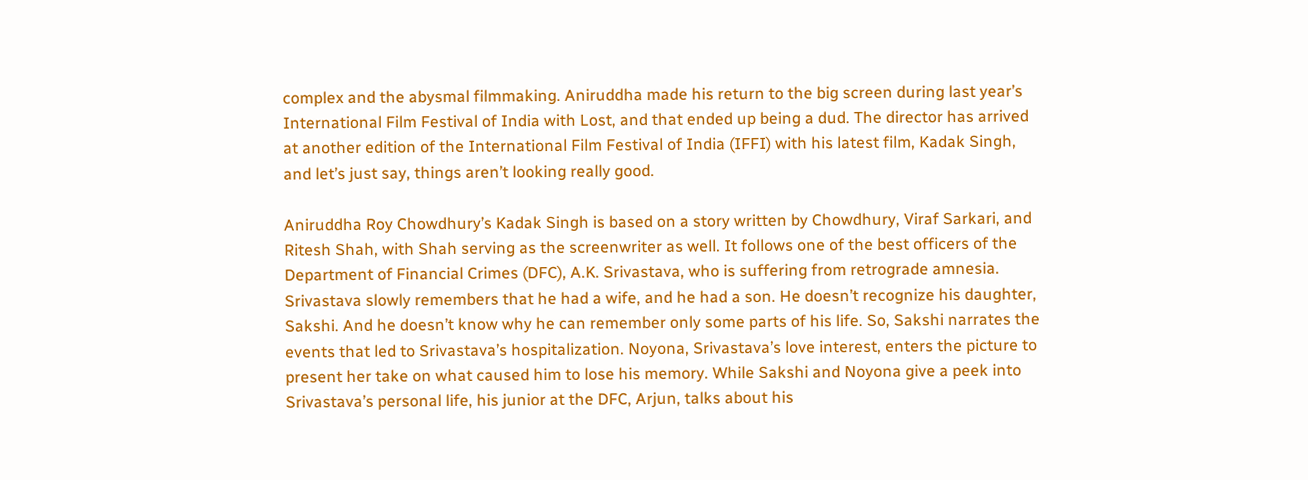complex and the abysmal filmmaking. Aniruddha made his return to the big screen during last year’s International Film Festival of India with Lost, and that ended up being a dud. The director has arrived at another edition of the International Film Festival of India (IFFI) with his latest film, Kadak Singh, and let’s just say, things aren’t looking really good.

Aniruddha Roy Chowdhury’s Kadak Singh is based on a story written by Chowdhury, Viraf Sarkari, and Ritesh Shah, with Shah serving as the screenwriter as well. It follows one of the best officers of the Department of Financial Crimes (DFC), A.K. Srivastava, who is suffering from retrograde amnesia. Srivastava slowly remembers that he had a wife, and he had a son. He doesn’t recognize his daughter, Sakshi. And he doesn’t know why he can remember only some parts of his life. So, Sakshi narrates the events that led to Srivastava’s hospitalization. Noyona, Srivastava’s love interest, enters the picture to present her take on what caused him to lose his memory. While Sakshi and Noyona give a peek into Srivastava’s personal life, his junior at the DFC, Arjun, talks about his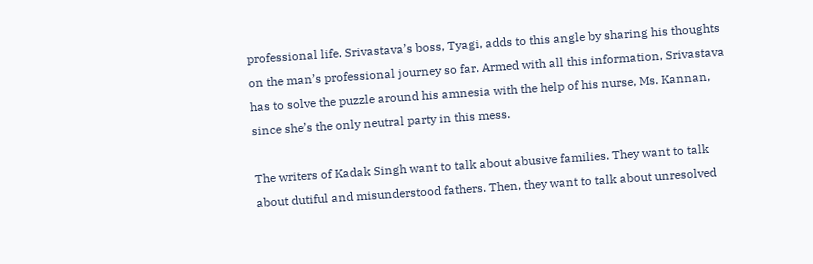professional life. Srivastava’s boss, Tyagi, adds to this angle by sharing his thoughts on the man’s professional journey so far. Armed with all this information, Srivastava has to solve the puzzle around his amnesia with the help of his nurse, Ms. Kannan, since she’s the only neutral party in this mess.

The writers of Kadak Singh want to talk about abusive families. They want to talk about dutiful and misunderstood fathers. Then, they want to talk about unresolved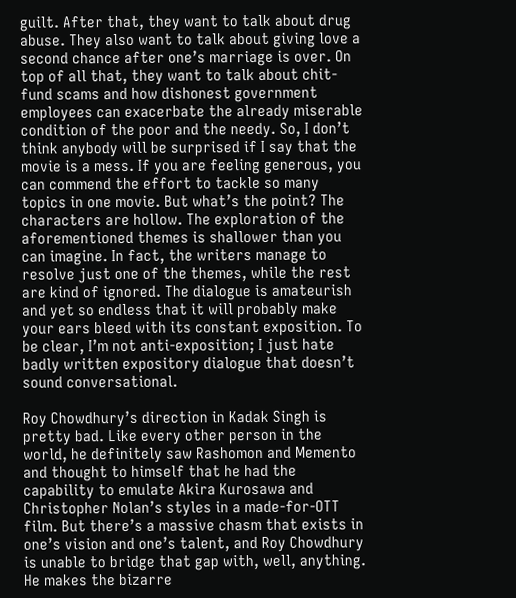guilt. After that, they want to talk about drug abuse. They also want to talk about giving love a second chance after one’s marriage is over. On top of all that, they want to talk about chit-fund scams and how dishonest government employees can exacerbate the already miserable condition of the poor and the needy. So, I don’t think anybody will be surprised if I say that the movie is a mess. If you are feeling generous, you can commend the effort to tackle so many topics in one movie. But what’s the point? The characters are hollow. The exploration of the aforementioned themes is shallower than you can imagine. In fact, the writers manage to resolve just one of the themes, while the rest are kind of ignored. The dialogue is amateurish and yet so endless that it will probably make your ears bleed with its constant exposition. To be clear, I’m not anti-exposition; I just hate badly written expository dialogue that doesn’t sound conversational.

Roy Chowdhury’s direction in Kadak Singh is pretty bad. Like every other person in the world, he definitely saw Rashomon and Memento and thought to himself that he had the capability to emulate Akira Kurosawa and Christopher Nolan’s styles in a made-for-OTT film. But there’s a massive chasm that exists in one’s vision and one’s talent, and Roy Chowdhury is unable to bridge that gap with, well, anything. He makes the bizarre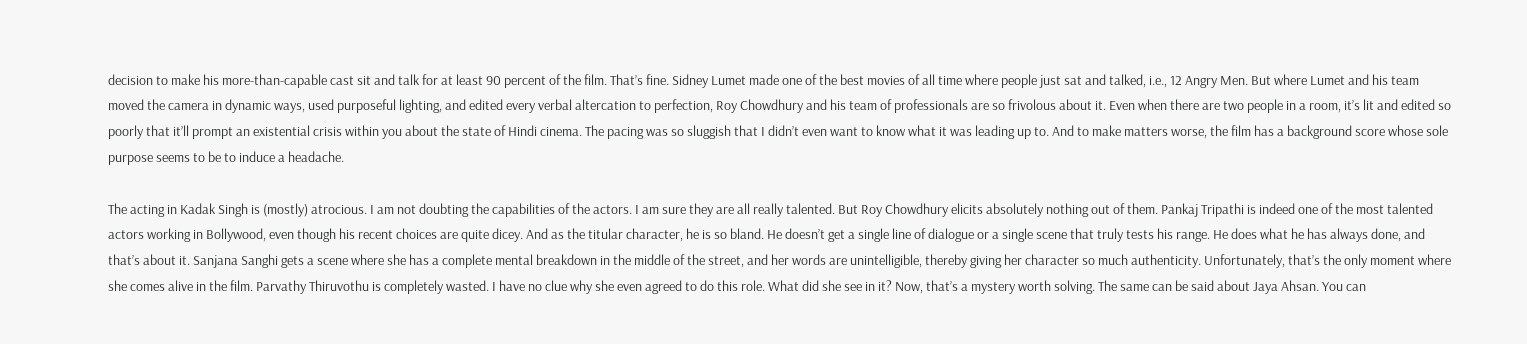decision to make his more-than-capable cast sit and talk for at least 90 percent of the film. That’s fine. Sidney Lumet made one of the best movies of all time where people just sat and talked, i.e., 12 Angry Men. But where Lumet and his team moved the camera in dynamic ways, used purposeful lighting, and edited every verbal altercation to perfection, Roy Chowdhury and his team of professionals are so frivolous about it. Even when there are two people in a room, it’s lit and edited so poorly that it’ll prompt an existential crisis within you about the state of Hindi cinema. The pacing was so sluggish that I didn’t even want to know what it was leading up to. And to make matters worse, the film has a background score whose sole purpose seems to be to induce a headache.

The acting in Kadak Singh is (mostly) atrocious. I am not doubting the capabilities of the actors. I am sure they are all really talented. But Roy Chowdhury elicits absolutely nothing out of them. Pankaj Tripathi is indeed one of the most talented actors working in Bollywood, even though his recent choices are quite dicey. And as the titular character, he is so bland. He doesn’t get a single line of dialogue or a single scene that truly tests his range. He does what he has always done, and that’s about it. Sanjana Sanghi gets a scene where she has a complete mental breakdown in the middle of the street, and her words are unintelligible, thereby giving her character so much authenticity. Unfortunately, that’s the only moment where she comes alive in the film. Parvathy Thiruvothu is completely wasted. I have no clue why she even agreed to do this role. What did she see in it? Now, that’s a mystery worth solving. The same can be said about Jaya Ahsan. You can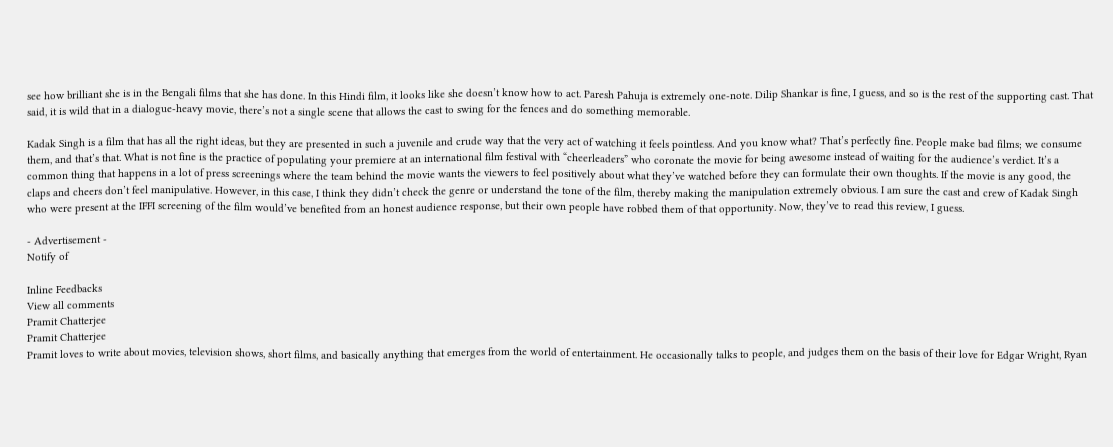see how brilliant she is in the Bengali films that she has done. In this Hindi film, it looks like she doesn’t know how to act. Paresh Pahuja is extremely one-note. Dilip Shankar is fine, I guess, and so is the rest of the supporting cast. That said, it is wild that in a dialogue-heavy movie, there’s not a single scene that allows the cast to swing for the fences and do something memorable.

Kadak Singh is a film that has all the right ideas, but they are presented in such a juvenile and crude way that the very act of watching it feels pointless. And you know what? That’s perfectly fine. People make bad films; we consume them, and that’s that. What is not fine is the practice of populating your premiere at an international film festival with “cheerleaders” who coronate the movie for being awesome instead of waiting for the audience’s verdict. It’s a common thing that happens in a lot of press screenings where the team behind the movie wants the viewers to feel positively about what they’ve watched before they can formulate their own thoughts. If the movie is any good, the claps and cheers don’t feel manipulative. However, in this case, I think they didn’t check the genre or understand the tone of the film, thereby making the manipulation extremely obvious. I am sure the cast and crew of Kadak Singh who were present at the IFFI screening of the film would’ve benefited from an honest audience response, but their own people have robbed them of that opportunity. Now, they’ve to read this review, I guess.

- Advertisement -
Notify of

Inline Feedbacks
View all comments
Pramit Chatterjee
Pramit Chatterjee
Pramit loves to write about movies, television shows, short films, and basically anything that emerges from the world of entertainment. He occasionally talks to people, and judges them on the basis of their love for Edgar Wright, Ryan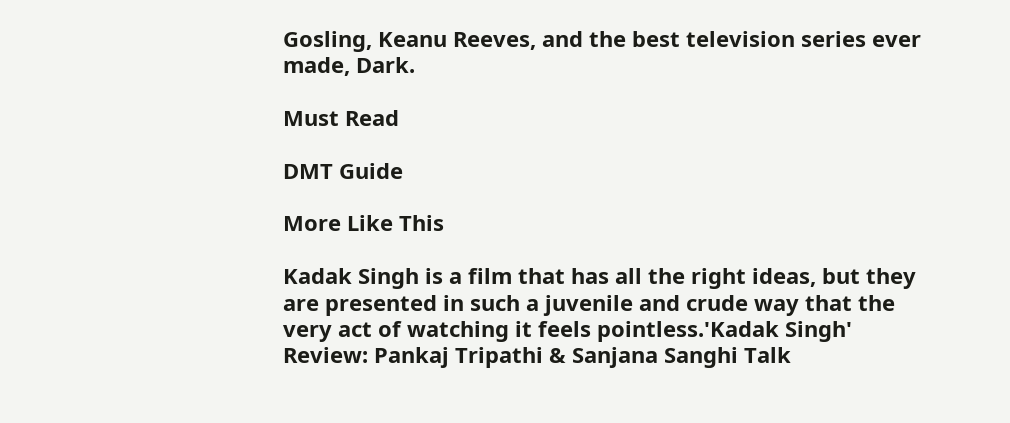Gosling, Keanu Reeves, and the best television series ever made, Dark.

Must Read

DMT Guide

More Like This

Kadak Singh is a film that has all the right ideas, but they are presented in such a juvenile and crude way that the very act of watching it feels pointless.'Kadak Singh' Review: Pankaj Tripathi & Sanjana Sanghi Talk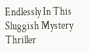Endlessly In This Sluggish Mystery Thriller